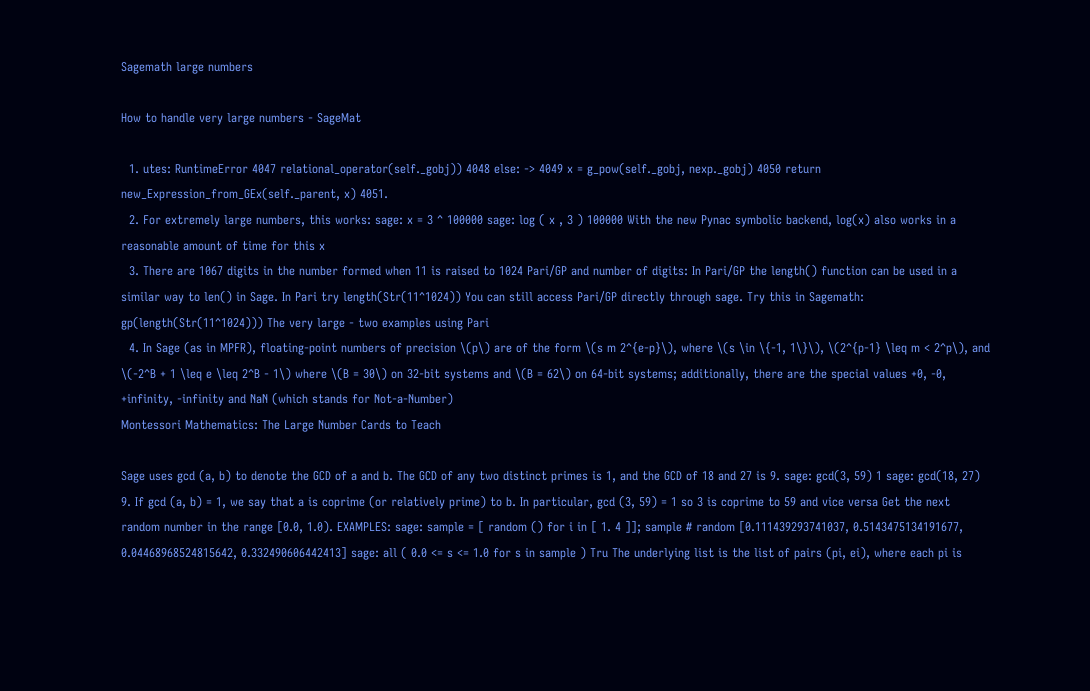Sagemath large numbers

How to handle very large numbers - SageMat

  1. utes: RuntimeError 4047 relational_operator(self._gobj)) 4048 else: -> 4049 x = g_pow(self._gobj, nexp._gobj) 4050 return new_Expression_from_GEx(self._parent, x) 4051.
  2. For extremely large numbers, this works: sage: x = 3 ^ 100000 sage: log ( x , 3 ) 100000 With the new Pynac symbolic backend, log(x) also works in a reasonable amount of time for this x
  3. There are 1067 digits in the number formed when 11 is raised to 1024 Pari/GP and number of digits: In Pari/GP the length() function can be used in a similar way to len() in Sage. In Pari try length(Str(11^1024)) You can still access Pari/GP directly through sage. Try this in Sagemath: gp(length(Str(11^1024))) The very large - two examples using Pari
  4. In Sage (as in MPFR), floating-point numbers of precision \(p\) are of the form \(s m 2^{e-p}\), where \(s \in \{-1, 1\}\), \(2^{p-1} \leq m < 2^p\), and \(-2^B + 1 \leq e \leq 2^B - 1\) where \(B = 30\) on 32-bit systems and \(B = 62\) on 64-bit systems; additionally, there are the special values +0, -0, +infinity, -infinity and NaN (which stands for Not-a-Number)
Montessori Mathematics: The Large Number Cards to Teach

Sage uses gcd (a, b) to denote the GCD of a and b. The GCD of any two distinct primes is 1, and the GCD of 18 and 27 is 9. sage: gcd(3, 59) 1 sage: gcd(18, 27) 9. If gcd (a, b) = 1, we say that a is coprime (or relatively prime) to b. In particular, gcd (3, 59) = 1 so 3 is coprime to 59 and vice versa Get the next random number in the range [0.0, 1.0). EXAMPLES: sage: sample = [ random () for i in [ 1. 4 ]]; sample # random [0.111439293741037, 0.5143475134191677, 0.04468968524815642, 0.332490606442413] sage: all ( 0.0 <= s <= 1.0 for s in sample ) Tru The underlying list is the list of pairs (pi, ei), where each pi is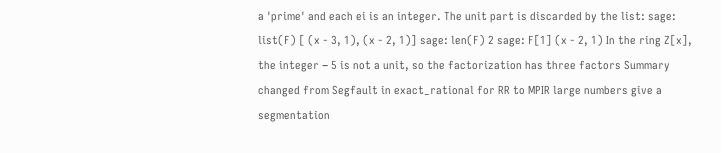a 'prime' and each ei is an integer. The unit part is discarded by the list: sage: list(F) [ (x - 3, 1), (x - 2, 1)] sage: len(F) 2 sage: F[1] (x - 2, 1) In the ring Z[x], the integer − 5 is not a unit, so the factorization has three factors Summary changed from Segfault in exact_rational for RR to MPIR large numbers give a segmentation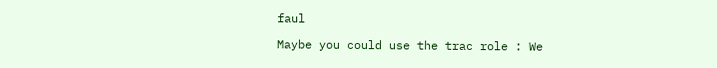faul

Maybe you could use the trac role : We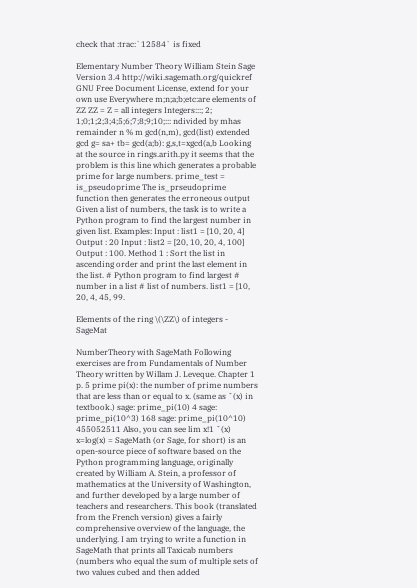check that :trac:`12584` is fixed

Elementary Number Theory William Stein Sage Version 3.4 http://wiki.sagemath.org/quickref GNU Free Document License, extend for your own use Everywhere m;n;a;b;etc:are elements of ZZ ZZ = Z = all integers Integers:::; 2; 1;0;1;2;3;4;5;6;7;8;9;10;::: ndivided by mhas remainder n % m gcd(n,m), gcd(list) extended gcd g= sa+ tb= gcd(a;b): g,s,t=xgcd(a,b Looking at the source in rings.arith.py it seems that the problem is this line which generates a probable prime for large numbers. prime_test = is_pseudoprime The is_prseudoprime function then generates the erroneous output Given a list of numbers, the task is to write a Python program to find the largest number in given list. Examples: Input : list1 = [10, 20, 4] Output : 20 Input : list2 = [20, 10, 20, 4, 100] Output : 100. Method 1 : Sort the list in ascending order and print the last element in the list. # Python program to find largest # number in a list # list of numbers. list1 = [10, 20, 4, 45, 99.

Elements of the ring \(\ZZ\) of integers - SageMat

NumberTheory with SageMath Following exercises are from Fundamentals of Number Theory written by Willam J. Leveque. Chapter 1 p. 5 prime pi(x): the number of prime numbers that are less than or equal to x. (same as ˇ(x) in textbook.) sage: prime_pi(10) 4 sage: prime_pi(10^3) 168 sage: prime_pi(10^10) 455052511 Also, you can see lim x!1 ˇ(x) x=log(x) = SageMath (or Sage, for short) is an open-source piece of software based on the Python programming language, originally created by William A. Stein, a professor of mathematics at the University of Washington, and further developed by a large number of teachers and researchers. This book (translated from the French version) gives a fairly comprehensive overview of the language, the underlying. I am trying to write a function in SageMath that prints all Taxicab numbers (numbers who equal the sum of multiple sets of two values cubed and then added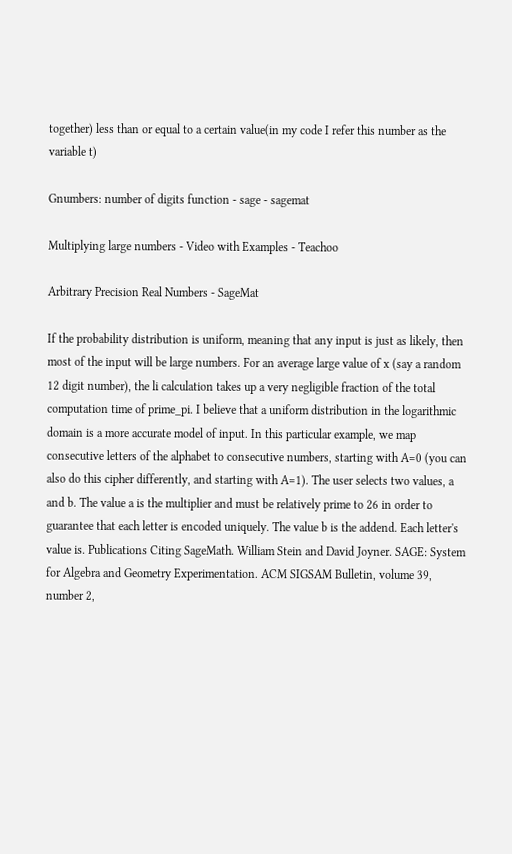together) less than or equal to a certain value(in my code I refer this number as the variable t)

Gnumbers: number of digits function - sage - sagemat

Multiplying large numbers - Video with Examples - Teachoo

Arbitrary Precision Real Numbers - SageMat

If the probability distribution is uniform, meaning that any input is just as likely, then most of the input will be large numbers. For an average large value of x (say a random 12 digit number), the li calculation takes up a very negligible fraction of the total computation time of prime_pi. I believe that a uniform distribution in the logarithmic domain is a more accurate model of input. In this particular example, we map consecutive letters of the alphabet to consecutive numbers, starting with A=0 (you can also do this cipher differently, and starting with A=1). The user selects two values, a and b. The value a is the multiplier and must be relatively prime to 26 in order to guarantee that each letter is encoded uniquely. The value b is the addend. Each letter's value is. Publications Citing SageMath. William Stein and David Joyner. SAGE: System for Algebra and Geometry Experimentation. ACM SIGSAM Bulletin, volume 39, number 2,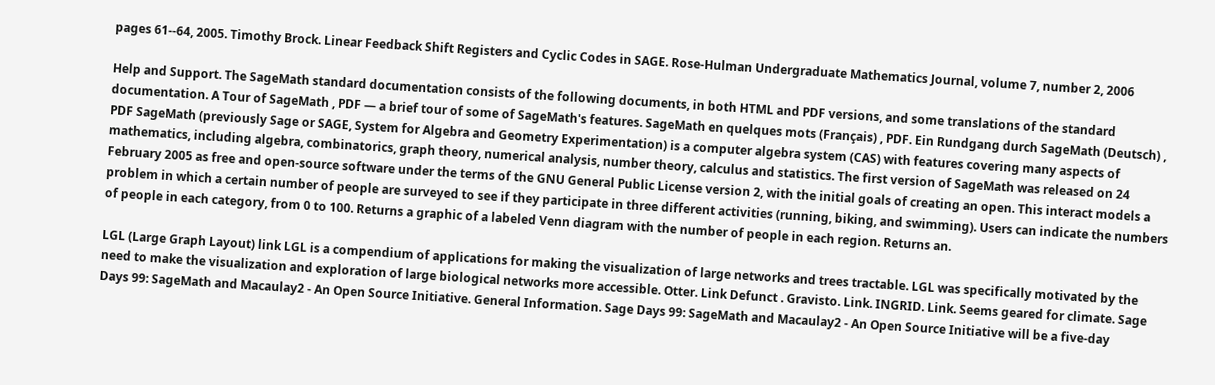pages 61--64, 2005. Timothy Brock. Linear Feedback Shift Registers and Cyclic Codes in SAGE. Rose-Hulman Undergraduate Mathematics Journal, volume 7, number 2, 2006

Help and Support. The SageMath standard documentation consists of the following documents, in both HTML and PDF versions, and some translations of the standard documentation. A Tour of SageMath , PDF — a brief tour of some of SageMath's features. SageMath en quelques mots (Français) , PDF. Ein Rundgang durch SageMath (Deutsch) , PDF SageMath (previously Sage or SAGE, System for Algebra and Geometry Experimentation) is a computer algebra system (CAS) with features covering many aspects of mathematics, including algebra, combinatorics, graph theory, numerical analysis, number theory, calculus and statistics. The first version of SageMath was released on 24 February 2005 as free and open-source software under the terms of the GNU General Public License version 2, with the initial goals of creating an open. This interact models a problem in which a certain number of people are surveyed to see if they participate in three different activities (running, biking, and swimming). Users can indicate the numbers of people in each category, from 0 to 100. Returns a graphic of a labeled Venn diagram with the number of people in each region. Returns an.

LGL (Large Graph Layout) link LGL is a compendium of applications for making the visualization of large networks and trees tractable. LGL was specifically motivated by the need to make the visualization and exploration of large biological networks more accessible. Otter. Link Defunct . Gravisto. Link. INGRID. Link. Seems geared for climate. Sage Days 99: SageMath and Macaulay2 - An Open Source Initiative. General Information. Sage Days 99: SageMath and Macaulay2 - An Open Source Initiative will be a five-day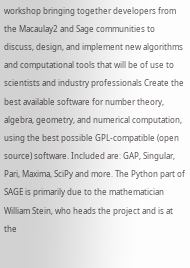workshop bringing together developers from the Macaulay2 and Sage communities to discuss, design, and implement new algorithms and computational tools that will be of use to scientists and industry professionals Create the best available software for number theory, algebra, geometry, and numerical computation, using the best possible GPL-compatible (open source) software. Included are: GAP, Singular, Pari, Maxima, SciPy and more. The Python part of SAGE is primarily due to the mathematician William Stein, who heads the project and is at the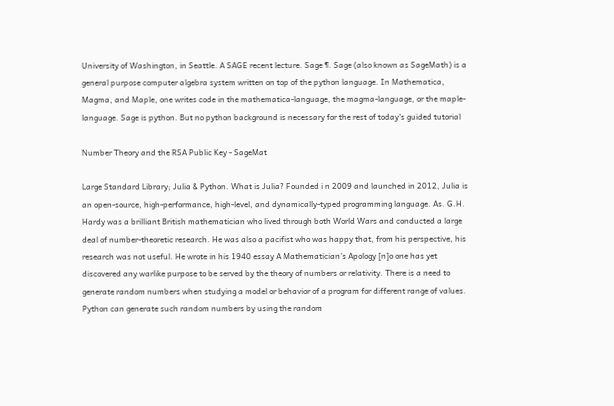University of Washington, in Seattle. A SAGE recent lecture. Sage ¶. Sage (also known as SageMath) is a general purpose computer algebra system written on top of the python language. In Mathematica, Magma, and Maple, one writes code in the mathematica-language, the magma-language, or the maple-language. Sage is python. But no python background is necessary for the rest of today's guided tutorial

Number Theory and the RSA Public Key - SageMat

Large Standard Library; Julia & Python. What is Julia? Founded i n 2009 and launched in 2012, Julia is an open-source, high-performance, high-level, and dynamically-typed programming language. As. G.H. Hardy was a brilliant British mathematician who lived through both World Wars and conducted a large deal of number-theoretic research. He was also a pacifist who was happy that, from his perspective, his research was not useful. He wrote in his 1940 essay A Mathematician's Apology [n]o one has yet discovered any warlike purpose to be served by the theory of numbers or relativity. There is a need to generate random numbers when studying a model or behavior of a program for different range of values. Python can generate such random numbers by using the random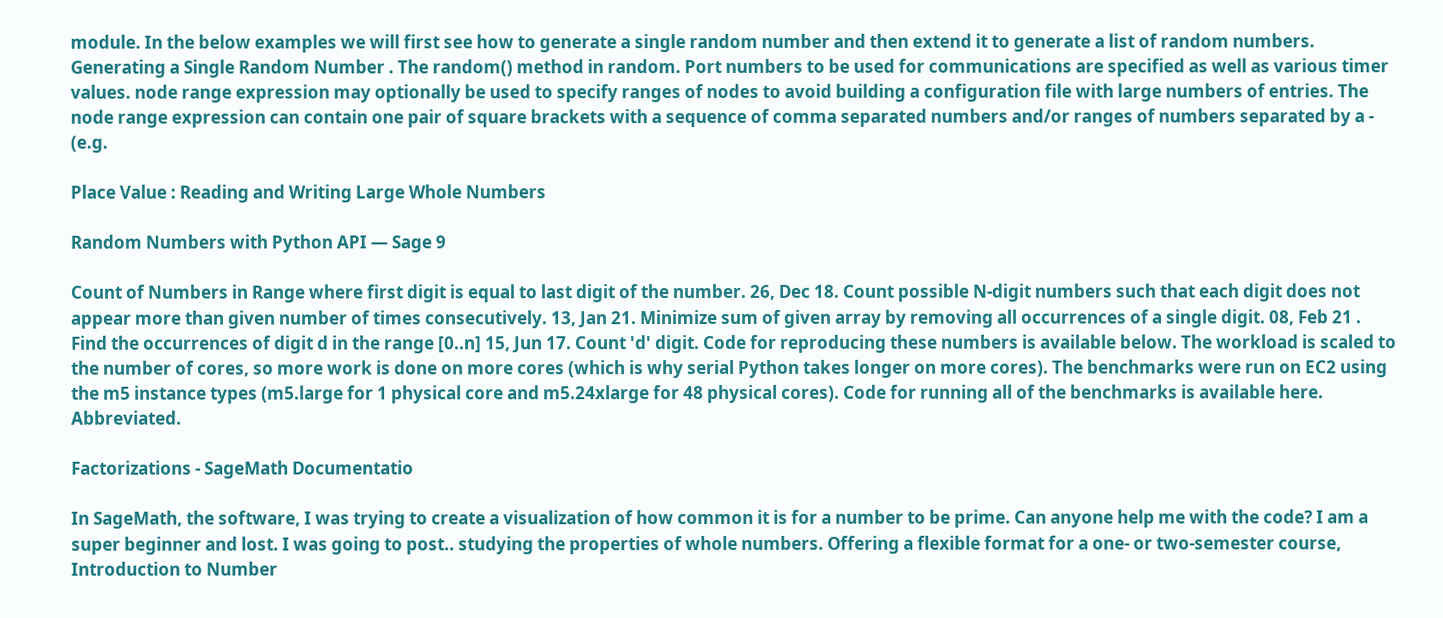module. In the below examples we will first see how to generate a single random number and then extend it to generate a list of random numbers. Generating a Single Random Number . The random() method in random. Port numbers to be used for communications are specified as well as various timer values. node range expression may optionally be used to specify ranges of nodes to avoid building a configuration file with large numbers of entries. The node range expression can contain one pair of square brackets with a sequence of comma separated numbers and/or ranges of numbers separated by a - (e.g.

Place Value : Reading and Writing Large Whole Numbers

Random Numbers with Python API — Sage 9

Count of Numbers in Range where first digit is equal to last digit of the number. 26, Dec 18. Count possible N-digit numbers such that each digit does not appear more than given number of times consecutively. 13, Jan 21. Minimize sum of given array by removing all occurrences of a single digit. 08, Feb 21 . Find the occurrences of digit d in the range [0..n] 15, Jun 17. Count 'd' digit. Code for reproducing these numbers is available below. The workload is scaled to the number of cores, so more work is done on more cores (which is why serial Python takes longer on more cores). The benchmarks were run on EC2 using the m5 instance types (m5.large for 1 physical core and m5.24xlarge for 48 physical cores). Code for running all of the benchmarks is available here. Abbreviated.

Factorizations - SageMath Documentatio

In SageMath, the software, I was trying to create a visualization of how common it is for a number to be prime. Can anyone help me with the code? I am a super beginner and lost. I was going to post.. studying the properties of whole numbers. Offering a flexible format for a one- or two-semester course, Introduction to Number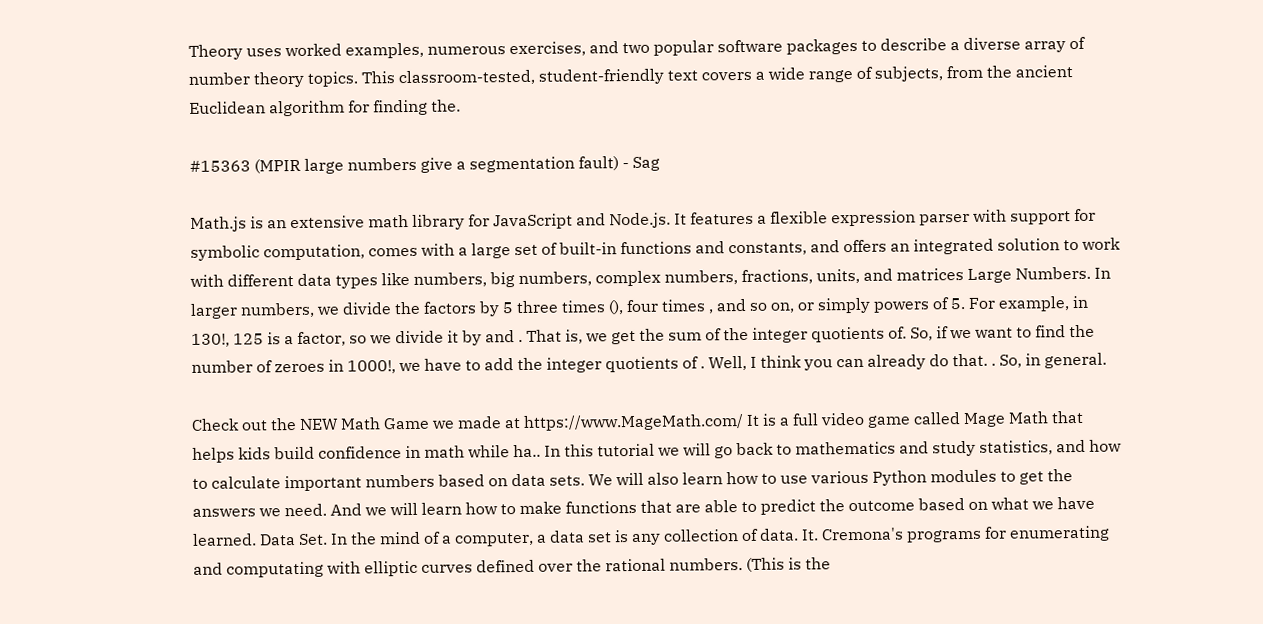Theory uses worked examples, numerous exercises, and two popular software packages to describe a diverse array of number theory topics. This classroom-tested, student-friendly text covers a wide range of subjects, from the ancient Euclidean algorithm for finding the.

#15363 (MPIR large numbers give a segmentation fault) - Sag

Math.js is an extensive math library for JavaScript and Node.js. It features a flexible expression parser with support for symbolic computation, comes with a large set of built-in functions and constants, and offers an integrated solution to work with different data types like numbers, big numbers, complex numbers, fractions, units, and matrices Large Numbers. In larger numbers, we divide the factors by 5 three times (), four times , and so on, or simply powers of 5. For example, in 130!, 125 is a factor, so we divide it by and . That is, we get the sum of the integer quotients of. So, if we want to find the number of zeroes in 1000!, we have to add the integer quotients of . Well, I think you can already do that. . So, in general.

Check out the NEW Math Game we made at https://www.MageMath.com/ It is a full video game called Mage Math that helps kids build confidence in math while ha.. In this tutorial we will go back to mathematics and study statistics, and how to calculate important numbers based on data sets. We will also learn how to use various Python modules to get the answers we need. And we will learn how to make functions that are able to predict the outcome based on what we have learned. Data Set. In the mind of a computer, a data set is any collection of data. It. Cremona's programs for enumerating and computating with elliptic curves defined over the rational numbers. (This is the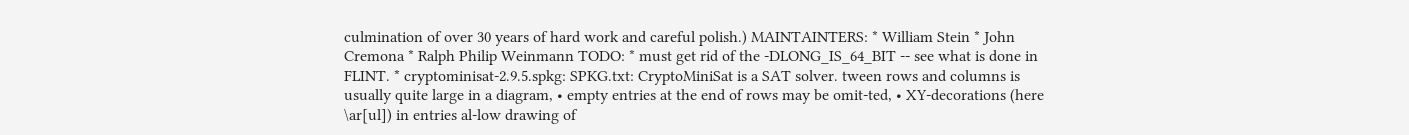culmination of over 30 years of hard work and careful polish.) MAINTAINTERS: * William Stein * John Cremona * Ralph Philip Weinmann TODO: * must get rid of the -DLONG_IS_64_BIT -- see what is done in FLINT. * cryptominisat-2.9.5.spkg: SPKG.txt: CryptoMiniSat is a SAT solver. tween rows and columns is usually quite large in a diagram, • empty entries at the end of rows may be omit-ted, • XY-decorations (here \ar[ul]) in entries al-low drawing of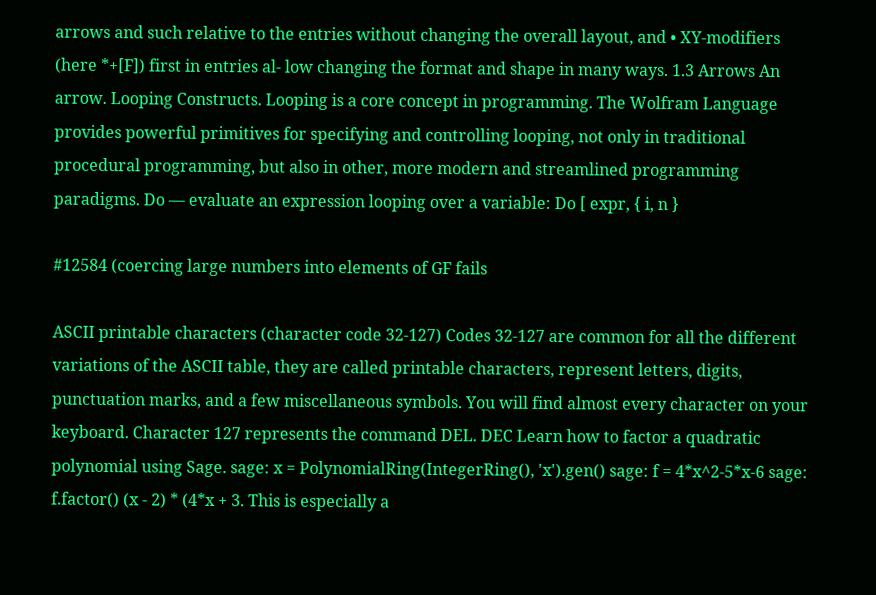arrows and such relative to the entries without changing the overall layout, and • XY-modifiers (here *+[F]) first in entries al- low changing the format and shape in many ways. 1.3 Arrows An arrow. Looping Constructs. Looping is a core concept in programming. The Wolfram Language provides powerful primitives for specifying and controlling looping, not only in traditional procedural programming, but also in other, more modern and streamlined programming paradigms. Do — evaluate an expression looping over a variable: Do [ expr, { i, n }

#12584 (coercing large numbers into elements of GF fails

ASCII printable characters (character code 32-127) Codes 32-127 are common for all the different variations of the ASCII table, they are called printable characters, represent letters, digits, punctuation marks, and a few miscellaneous symbols. You will find almost every character on your keyboard. Character 127 represents the command DEL. DEC Learn how to factor a quadratic polynomial using Sage. sage: x = PolynomialRing(IntegerRing(), 'x').gen() sage: f = 4*x^2-5*x-6 sage: f.factor() (x - 2) * (4*x + 3. This is especially a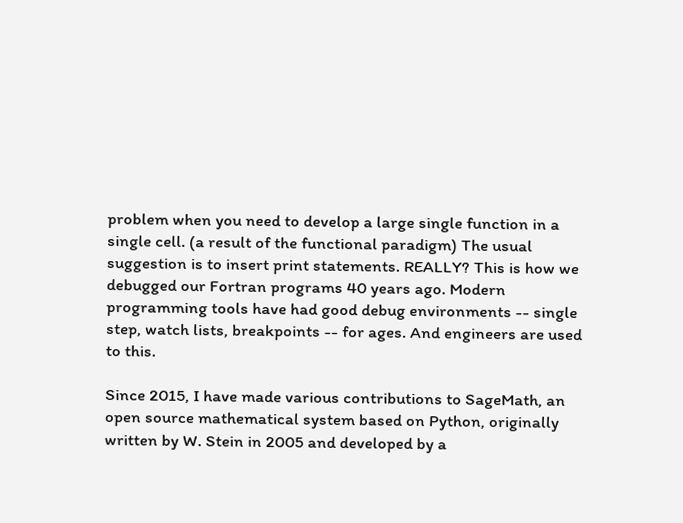problem when you need to develop a large single function in a single cell. (a result of the functional paradigm) The usual suggestion is to insert print statements. REALLY? This is how we debugged our Fortran programs 40 years ago. Modern programming tools have had good debug environments -- single step, watch lists, breakpoints -- for ages. And engineers are used to this.

Since 2015, I have made various contributions to SageMath, an open source mathematical system based on Python, originally written by W. Stein in 2005 and developed by a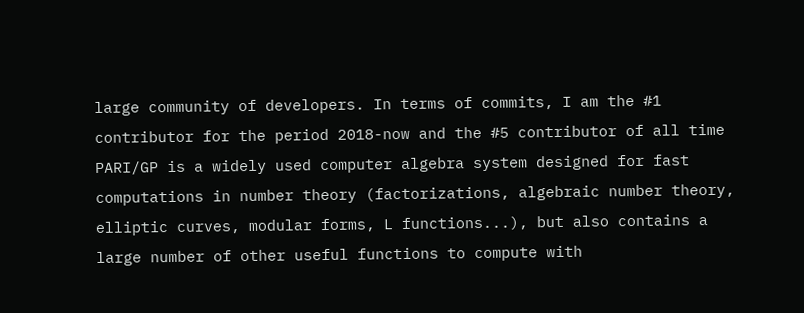large community of developers. In terms of commits, I am the #1 contributor for the period 2018-now and the #5 contributor of all time PARI/GP is a widely used computer algebra system designed for fast computations in number theory (factorizations, algebraic number theory, elliptic curves, modular forms, L functions...), but also contains a large number of other useful functions to compute with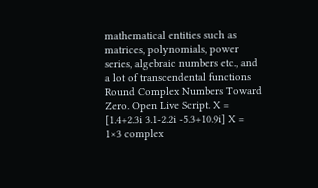mathematical entities such as matrices, polynomials, power series, algebraic numbers etc., and a lot of transcendental functions Round Complex Numbers Toward Zero. Open Live Script. X = [1.4+2.3i 3.1-2.2i -5.3+10.9i] X = 1×3 complex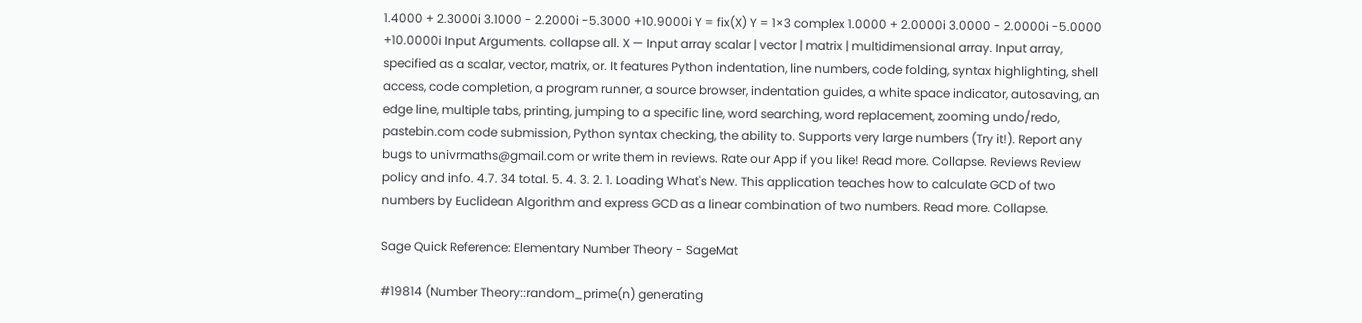1.4000 + 2.3000i 3.1000 - 2.2000i -5.3000 +10.9000i Y = fix(X) Y = 1×3 complex 1.0000 + 2.0000i 3.0000 - 2.0000i -5.0000 +10.0000i Input Arguments. collapse all. X — Input array scalar | vector | matrix | multidimensional array. Input array, specified as a scalar, vector, matrix, or. It features Python indentation, line numbers, code folding, syntax highlighting, shell access, code completion, a program runner, a source browser, indentation guides, a white space indicator, autosaving, an edge line, multiple tabs, printing, jumping to a specific line, word searching, word replacement, zooming undo/redo, pastebin.com code submission, Python syntax checking, the ability to. Supports very large numbers (Try it!). Report any bugs to univrmaths@gmail.com or write them in reviews. Rate our App if you like! Read more. Collapse. Reviews Review policy and info. 4.7. 34 total. 5. 4. 3. 2. 1. Loading What's New. This application teaches how to calculate GCD of two numbers by Euclidean Algorithm and express GCD as a linear combination of two numbers. Read more. Collapse.

Sage Quick Reference: Elementary Number Theory - SageMat

#19814 (Number Theory::random_prime(n) generating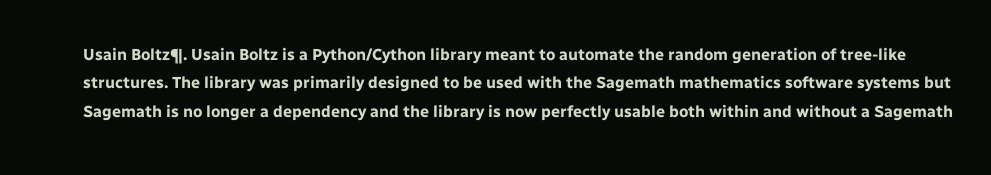Usain Boltz¶. Usain Boltz is a Python/Cython library meant to automate the random generation of tree-like structures. The library was primarily designed to be used with the Sagemath mathematics software systems but Sagemath is no longer a dependency and the library is now perfectly usable both within and without a Sagemath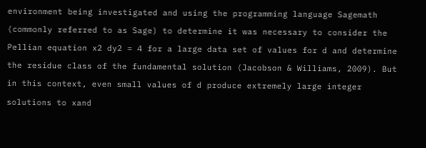environment being investigated and using the programming language Sagemath (commonly referred to as Sage) to determine it was necessary to consider the Pellian equation x2 dy2 = 4 for a large data set of values for d and determine the residue class of the fundamental solution (Jacobson & Williams, 2009). But in this context, even small values of d produce extremely large integer solutions to xand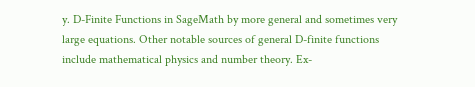y. D-Finite Functions in SageMath by more general and sometimes very large equations. Other notable sources of general D-finite functions include mathematical physics and number theory. Ex-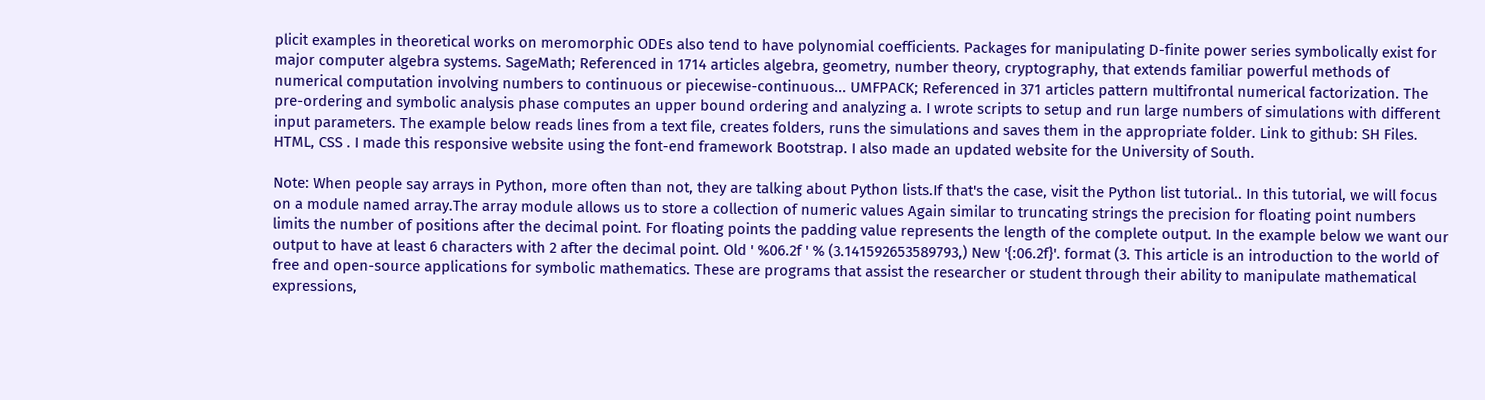plicit examples in theoretical works on meromorphic ODEs also tend to have polynomial coefficients. Packages for manipulating D-finite power series symbolically exist for major computer algebra systems. SageMath; Referenced in 1714 articles algebra, geometry, number theory, cryptography, that extends familiar powerful methods of numerical computation involving numbers to continuous or piecewise-continuous... UMFPACK; Referenced in 371 articles pattern multifrontal numerical factorization. The pre-ordering and symbolic analysis phase computes an upper bound ordering and analyzing a. I wrote scripts to setup and run large numbers of simulations with different input parameters. The example below reads lines from a text file, creates folders, runs the simulations and saves them in the appropriate folder. Link to github: SH Files. HTML, CSS . I made this responsive website using the font-end framework Bootstrap. I also made an updated website for the University of South.

Note: When people say arrays in Python, more often than not, they are talking about Python lists.If that's the case, visit the Python list tutorial.. In this tutorial, we will focus on a module named array.The array module allows us to store a collection of numeric values Again similar to truncating strings the precision for floating point numbers limits the number of positions after the decimal point. For floating points the padding value represents the length of the complete output. In the example below we want our output to have at least 6 characters with 2 after the decimal point. Old ' %06.2f ' % (3.141592653589793,) New '{:06.2f}'. format (3. This article is an introduction to the world of free and open-source applications for symbolic mathematics. These are programs that assist the researcher or student through their ability to manipulate mathematical expressions,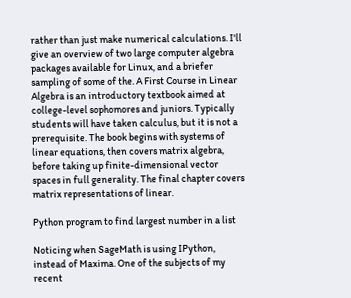rather than just make numerical calculations. I'll give an overview of two large computer algebra packages available for Linux, and a briefer sampling of some of the. A First Course in Linear Algebra is an introductory textbook aimed at college-level sophomores and juniors. Typically students will have taken calculus, but it is not a prerequisite. The book begins with systems of linear equations, then covers matrix algebra, before taking up finite-dimensional vector spaces in full generality. The final chapter covers matrix representations of linear.

Python program to find largest number in a list

Noticing when SageMath is using IPython, instead of Maxima. One of the subjects of my recent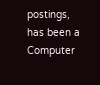postings, has been a Computer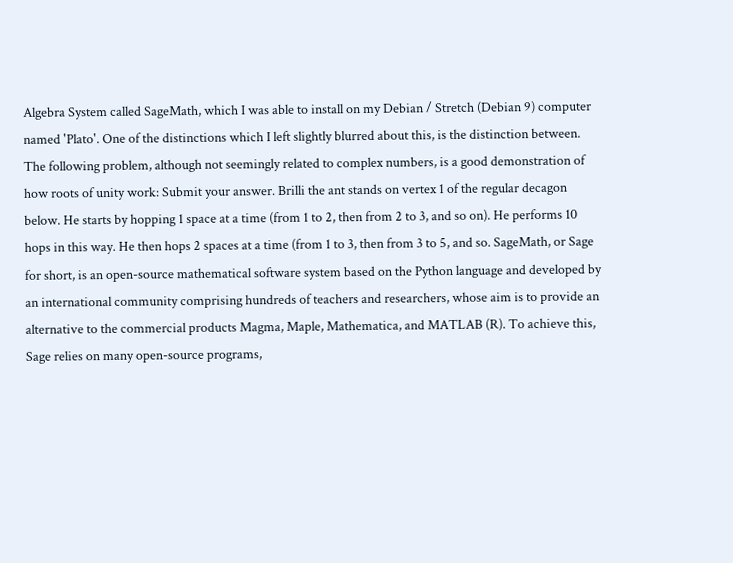Algebra System called SageMath, which I was able to install on my Debian / Stretch (Debian 9) computer named 'Plato'. One of the distinctions which I left slightly blurred about this, is the distinction between. The following problem, although not seemingly related to complex numbers, is a good demonstration of how roots of unity work: Submit your answer. Brilli the ant stands on vertex 1 of the regular decagon below. He starts by hopping 1 space at a time (from 1 to 2, then from 2 to 3, and so on). He performs 10 hops in this way. He then hops 2 spaces at a time (from 1 to 3, then from 3 to 5, and so. SageMath, or Sage for short, is an open-source mathematical software system based on the Python language and developed by an international community comprising hundreds of teachers and researchers, whose aim is to provide an alternative to the commercial products Magma, Maple, Mathematica, and MATLAB (R). To achieve this, Sage relies on many open-source programs,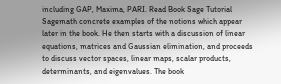including GAP, Maxima, PARI. Read Book Sage Tutorial Sagemath concrete examples of the notions which appear later in the book. He then starts with a discussion of linear equations, matrices and Gaussian elimination, and proceeds to discuss vector spaces, linear maps, scalar products, determinants, and eigenvalues. The book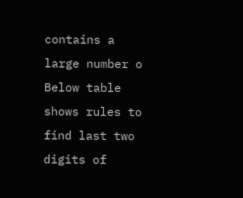contains a large number o Below table shows rules to find last two digits of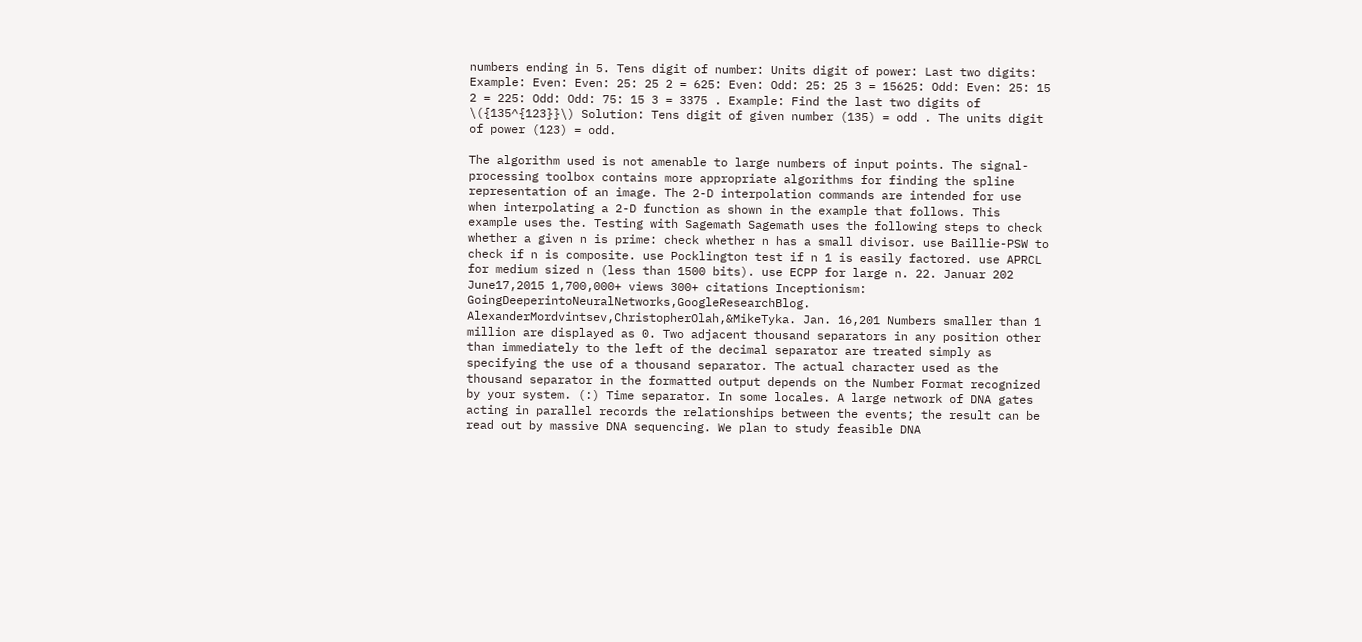numbers ending in 5. Tens digit of number: Units digit of power: Last two digits: Example: Even: Even: 25: 25 2 = 625: Even: Odd: 25: 25 3 = 15625: Odd: Even: 25: 15 2 = 225: Odd: Odd: 75: 15 3 = 3375 . Example: Find the last two digits of \({135^{123}}\) Solution: Tens digit of given number (135) = odd . The units digit of power (123) = odd.

The algorithm used is not amenable to large numbers of input points. The signal-processing toolbox contains more appropriate algorithms for finding the spline representation of an image. The 2-D interpolation commands are intended for use when interpolating a 2-D function as shown in the example that follows. This example uses the. Testing with Sagemath Sagemath uses the following steps to check whether a given n is prime: check whether n has a small divisor. use Baillie-PSW to check if n is composite. use Pocklington test if n 1 is easily factored. use APRCL for medium sized n (less than 1500 bits). use ECPP for large n. 22. Januar 202 June17,2015 1,700,000+ views 300+ citations Inceptionism: GoingDeeperintoNeuralNetworks,GoogleResearchBlog. AlexanderMordvintsev,ChristopherOlah,&MikeTyka. Jan. 16,201 Numbers smaller than 1 million are displayed as 0. Two adjacent thousand separators in any position other than immediately to the left of the decimal separator are treated simply as specifying the use of a thousand separator. The actual character used as the thousand separator in the formatted output depends on the Number Format recognized by your system. (:) Time separator. In some locales. A large network of DNA gates acting in parallel records the relationships between the events; the result can be read out by massive DNA sequencing. We plan to study feasible DNA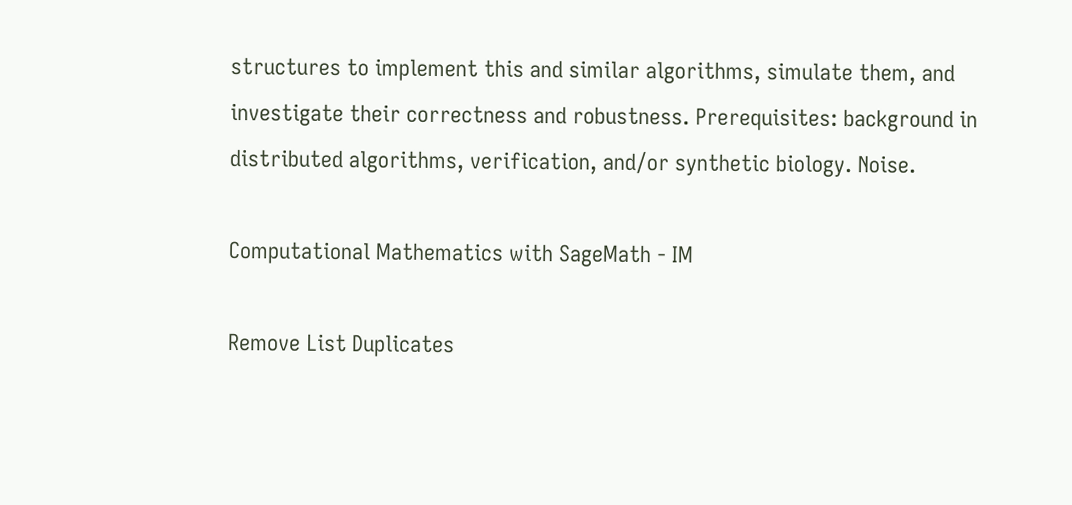structures to implement this and similar algorithms, simulate them, and investigate their correctness and robustness. Prerequisites: background in distributed algorithms, verification, and/or synthetic biology. Noise.

Computational Mathematics with SageMath - IM

Remove List Duplicates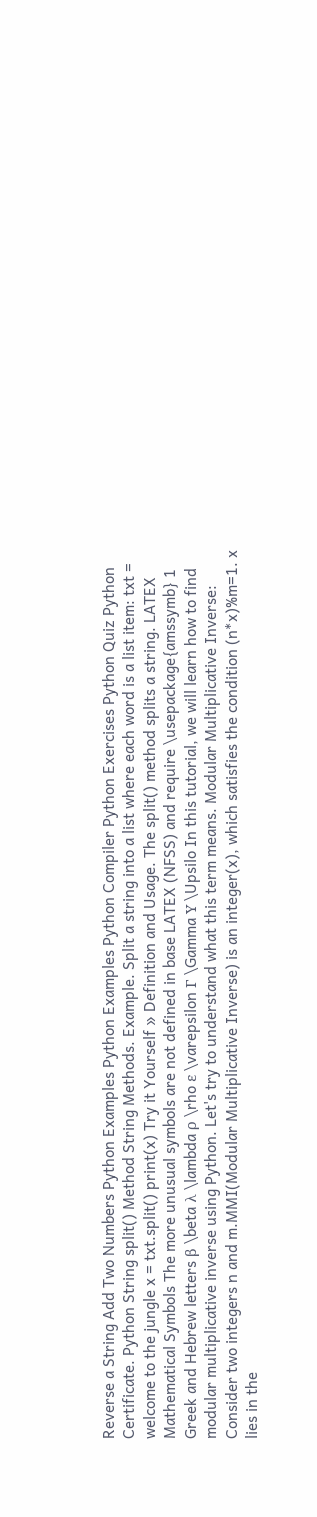Reverse a String Add Two Numbers Python Examples Python Examples Python Compiler Python Exercises Python Quiz Python Certificate. Python String split() Method String Methods. Example. Split a string into a list where each word is a list item: txt = welcome to the jungle x = txt.split() print(x) Try it Yourself » Definition and Usage. The split() method splits a string. LATEX Mathematical Symbols The more unusual symbols are not defined in base LATEX (NFSS) and require \usepackage{amssymb} 1 Greek and Hebrew letters β \beta λ \lambda ρ \rho ε \varepsilon Γ \Gamma Υ \Upsilo In this tutorial, we will learn how to find modular multiplicative inverse using Python. Let's try to understand what this term means. Modular Multiplicative Inverse: Consider two integers n and m.MMI(Modular Multiplicative Inverse) is an integer(x), which satisfies the condition (n*x)%m=1. x lies in the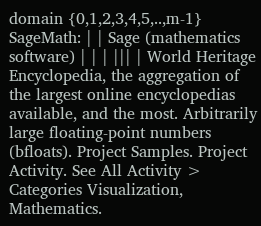domain {0,1,2,3,4,5,..,m-1} SageMath: | | Sage (mathematics software) | | | ||| | World Heritage Encyclopedia, the aggregation of the largest online encyclopedias available, and the most. Arbitrarily large floating-point numbers (bfloats). Project Samples. Project Activity. See All Activity > Categories Visualization, Mathematics.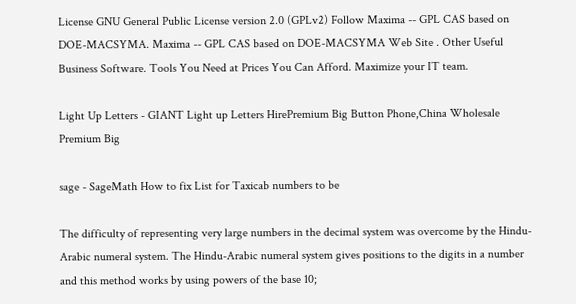License GNU General Public License version 2.0 (GPLv2) Follow Maxima -- GPL CAS based on DOE-MACSYMA. Maxima -- GPL CAS based on DOE-MACSYMA Web Site . Other Useful Business Software. Tools You Need at Prices You Can Afford. Maximize your IT team.

Light Up Letters - GIANT Light up Letters HirePremium Big Button Phone,China Wholesale Premium Big

sage - SageMath How to fix List for Taxicab numbers to be

The difficulty of representing very large numbers in the decimal system was overcome by the Hindu-Arabic numeral system. The Hindu-Arabic numeral system gives positions to the digits in a number and this method works by using powers of the base 10;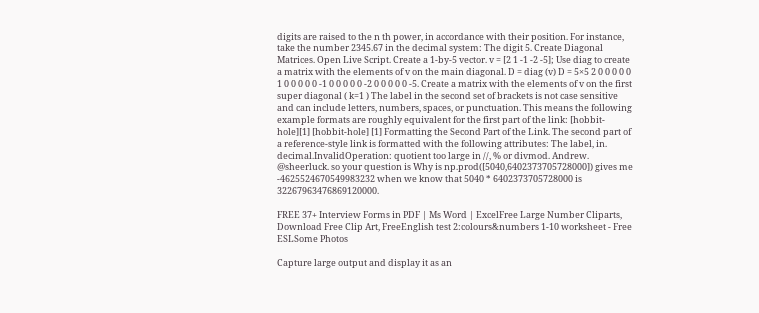digits are raised to the n th power, in accordance with their position. For instance, take the number 2345.67 in the decimal system: The digit 5. Create Diagonal Matrices. Open Live Script. Create a 1-by-5 vector. v = [2 1 -1 -2 -5]; Use diag to create a matrix with the elements of v on the main diagonal. D = diag (v) D = 5×5 2 0 0 0 0 0 1 0 0 0 0 0 -1 0 0 0 0 0 -2 0 0 0 0 0 -5. Create a matrix with the elements of v on the first super diagonal ( k=1 ) The label in the second set of brackets is not case sensitive and can include letters, numbers, spaces, or punctuation. This means the following example formats are roughly equivalent for the first part of the link: [hobbit-hole][1] [hobbit-hole] [1] Formatting the Second Part of the Link. The second part of a reference-style link is formatted with the following attributes: The label, in. decimal.InvalidOperation: quotient too large in //, % or divmod. Andrew. @sheerluck. so your question is Why is np.prod([5040,6402373705728000]) gives me -4625524670549983232 when we know that 5040 * 6402373705728000 is 32267963476869120000.

FREE 37+ Interview Forms in PDF | Ms Word | ExcelFree Large Number Cliparts, Download Free Clip Art, FreeEnglish test 2:colours&numbers 1-10 worksheet - Free ESLSome Photos

Capture large output and display it as an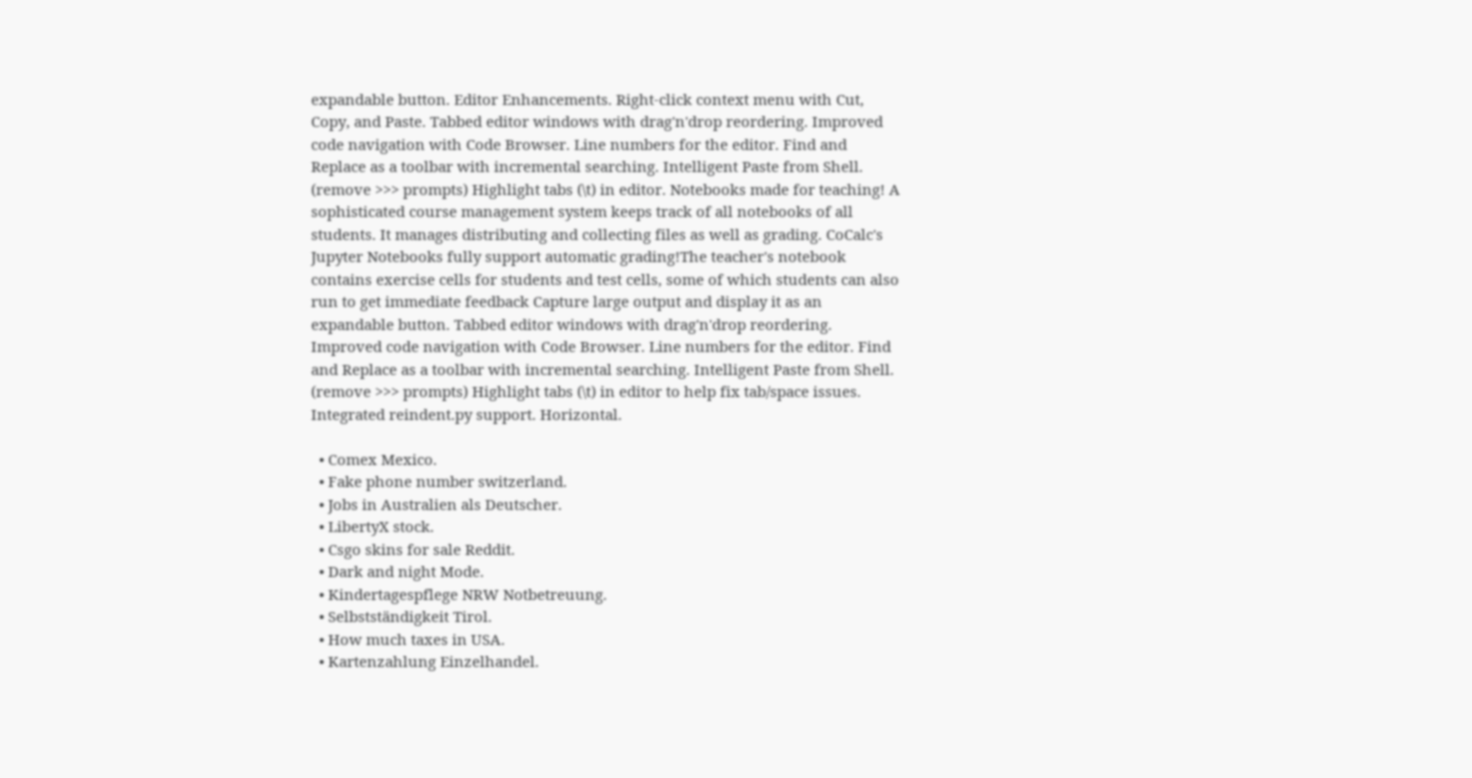expandable button. Editor Enhancements. Right-click context menu with Cut, Copy, and Paste. Tabbed editor windows with drag'n'drop reordering. Improved code navigation with Code Browser. Line numbers for the editor. Find and Replace as a toolbar with incremental searching. Intelligent Paste from Shell. (remove >>> prompts) Highlight tabs (\t) in editor. Notebooks made for teaching! A sophisticated course management system keeps track of all notebooks of all students. It manages distributing and collecting files as well as grading. CoCalc's Jupyter Notebooks fully support automatic grading!The teacher's notebook contains exercise cells for students and test cells, some of which students can also run to get immediate feedback Capture large output and display it as an expandable button. Tabbed editor windows with drag'n'drop reordering. Improved code navigation with Code Browser. Line numbers for the editor. Find and Replace as a toolbar with incremental searching. Intelligent Paste from Shell. (remove >>> prompts) Highlight tabs (\t) in editor to help fix tab/space issues. Integrated reindent.py support. Horizontal.

  • Comex Mexico.
  • Fake phone number switzerland.
  • Jobs in Australien als Deutscher.
  • LibertyX stock.
  • Csgo skins for sale Reddit.
  • Dark and night Mode.
  • Kindertagespflege NRW Notbetreuung.
  • Selbstständigkeit Tirol.
  • How much taxes in USA.
  • Kartenzahlung Einzelhandel.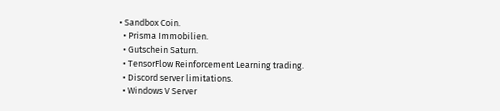• Sandbox Coin.
  • Prisma Immobilien.
  • Gutschein Saturn.
  • TensorFlow Reinforcement Learning trading.
  • Discord server limitations.
  • Windows V Server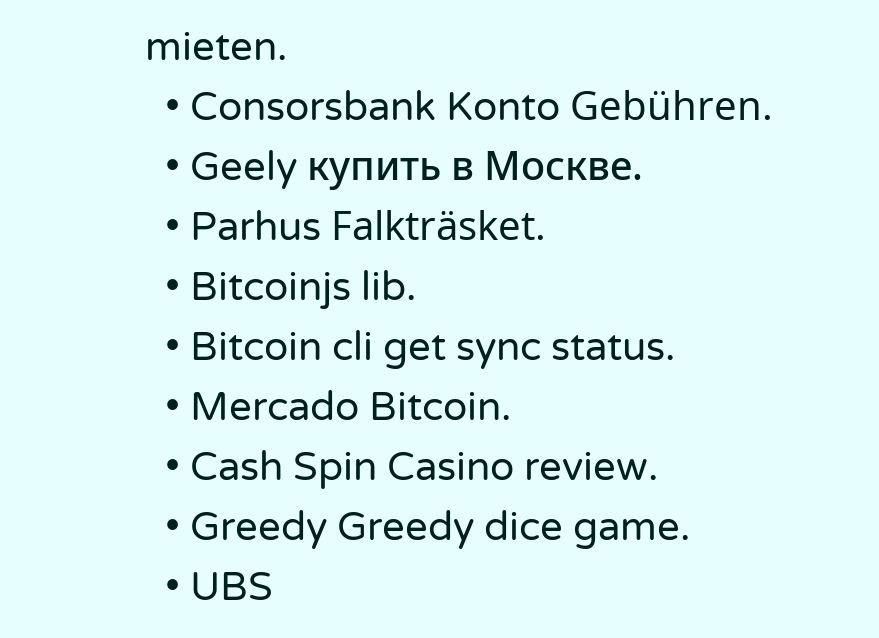mieten.
  • Consorsbank Konto Gebühren.
  • Geely купить в Москве.
  • Parhus Falkträsket.
  • Bitcoinjs lib.
  • Bitcoin cli get sync status.
  • Mercado Bitcoin.
  • Cash Spin Casino review.
  • Greedy Greedy dice game.
  • UBS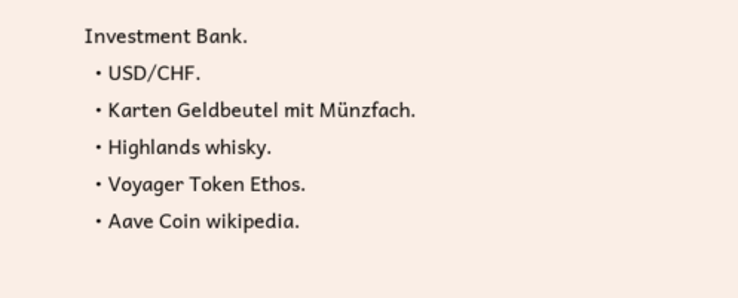Investment Bank.
  • USD/CHF.
  • Karten Geldbeutel mit Münzfach.
  • Highlands whisky.
  • Voyager Token Ethos.
  • Aave Coin wikipedia.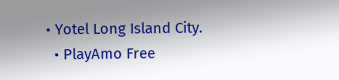• Yotel Long Island City.
  • PlayAmo Free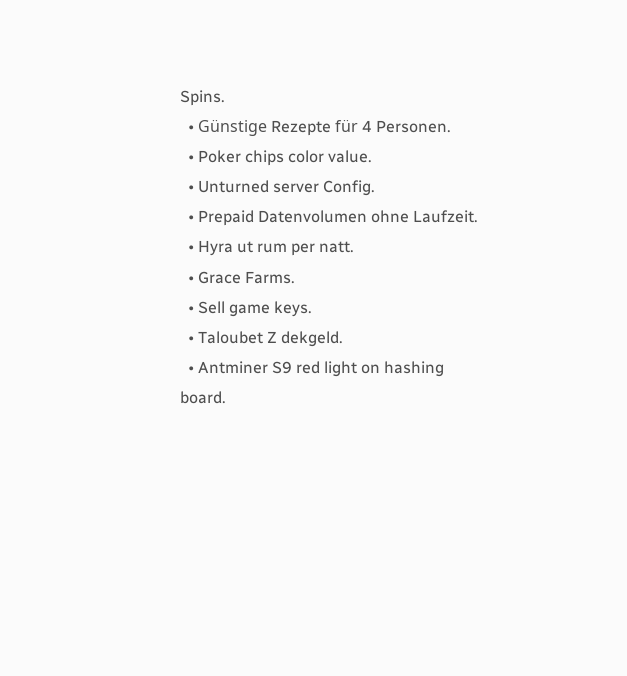Spins.
  • Günstige Rezepte für 4 Personen.
  • Poker chips color value.
  • Unturned server Config.
  • Prepaid Datenvolumen ohne Laufzeit.
  • Hyra ut rum per natt.
  • Grace Farms.
  • Sell game keys.
  • Taloubet Z dekgeld.
  • Antminer S9 red light on hashing board.